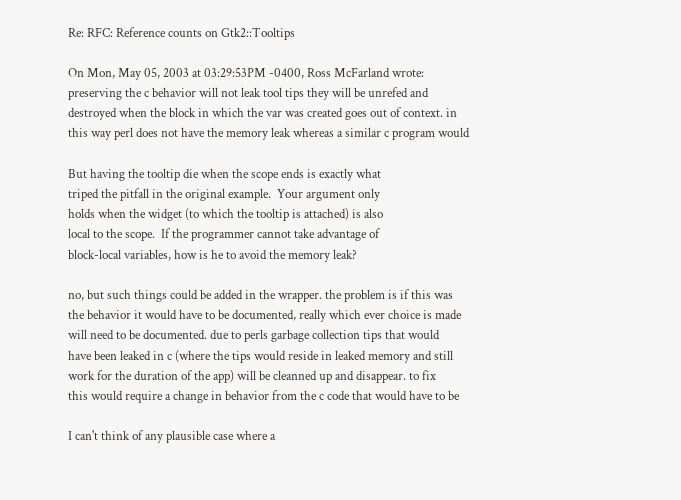Re: RFC: Reference counts on Gtk2::Tooltips

On Mon, May 05, 2003 at 03:29:53PM -0400, Ross McFarland wrote:
preserving the c behavior will not leak tool tips they will be unrefed and
destroyed when the block in which the var was created goes out of context. in
this way perl does not have the memory leak whereas a similar c program would

But having the tooltip die when the scope ends is exactly what
triped the pitfall in the original example.  Your argument only
holds when the widget (to which the tooltip is attached) is also
local to the scope.  If the programmer cannot take advantage of
block-local variables, how is he to avoid the memory leak?

no, but such things could be added in the wrapper. the problem is if this was
the behavior it would have to be documented, really which ever choice is made
will need to be documented. due to perls garbage collection tips that would
have been leaked in c (where the tips would reside in leaked memory and still
work for the duration of the app) will be cleanned up and disappear. to fix
this would require a change in behavior from the c code that would have to be

I can't think of any plausible case where a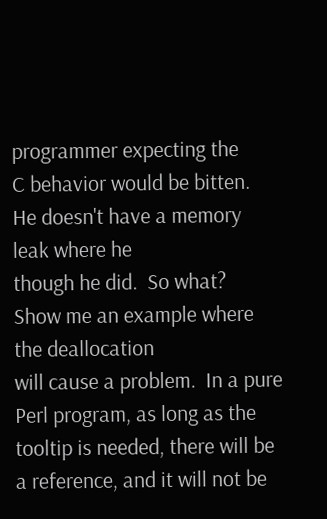programmer expecting the
C behavior would be bitten.  He doesn't have a memory leak where he
though he did.  So what?  Show me an example where the deallocation
will cause a problem.  In a pure Perl program, as long as the
tooltip is needed, there will be a reference, and it will not be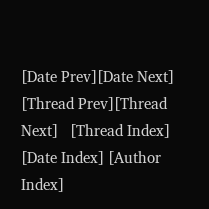[Date Prev][Date Next]   [Thread Prev][Thread Next]   [Thread Index] [Date Index] [Author Index]